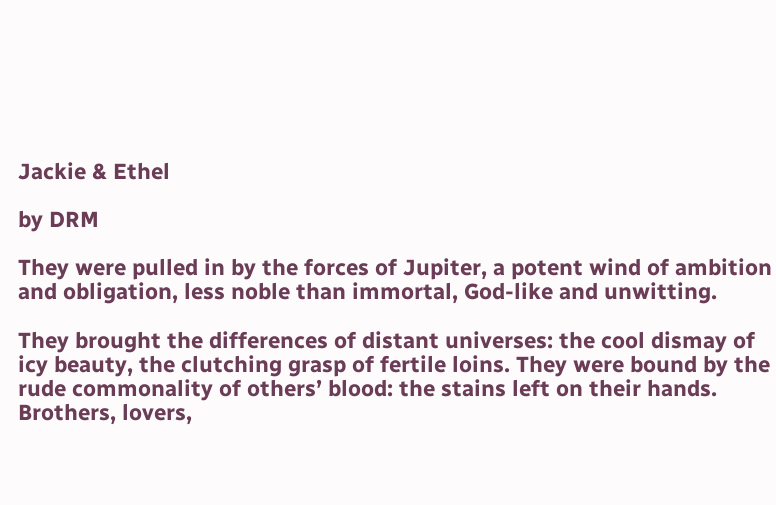Jackie & Ethel

by DRM

They were pulled in by the forces of Jupiter, a potent wind of ambition and obligation, less noble than immortal, God-like and unwitting.

They brought the differences of distant universes: the cool dismay of icy beauty, the clutching grasp of fertile loins. They were bound by the rude commonality of others’ blood: the stains left on their hands. Brothers, lovers,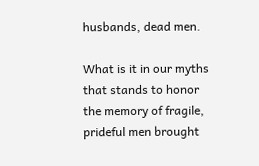husbands, dead men.

What is it in our myths that stands to honor the memory of fragile, prideful men brought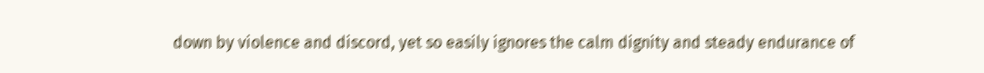down by violence and discord, yet so easily ignores the calm dignity and steady endurance of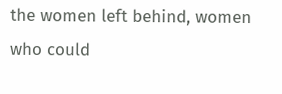the women left behind, women who could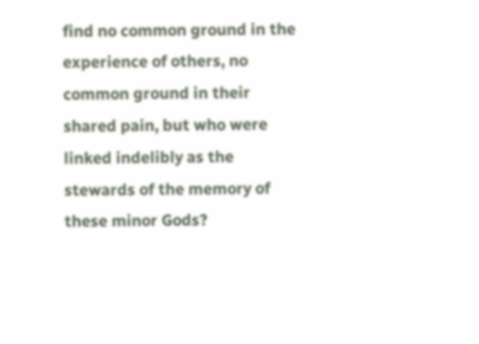find no common ground in the experience of others, no common ground in their shared pain, but who were linked indelibly as the stewards of the memory of these minor Gods?